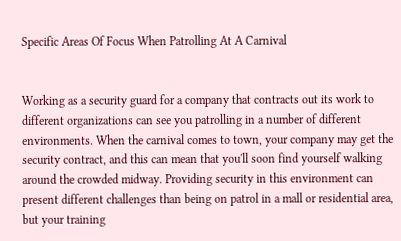Specific Areas Of Focus When Patrolling At A Carnival


Working as a security guard for a company that contracts out its work to different organizations can see you patrolling in a number of different environments. When the carnival comes to town, your company may get the security contract, and this can mean that you'll soon find yourself walking around the crowded midway. Providing security in this environment can present different challenges than being on patrol in a mall or residential area, but your training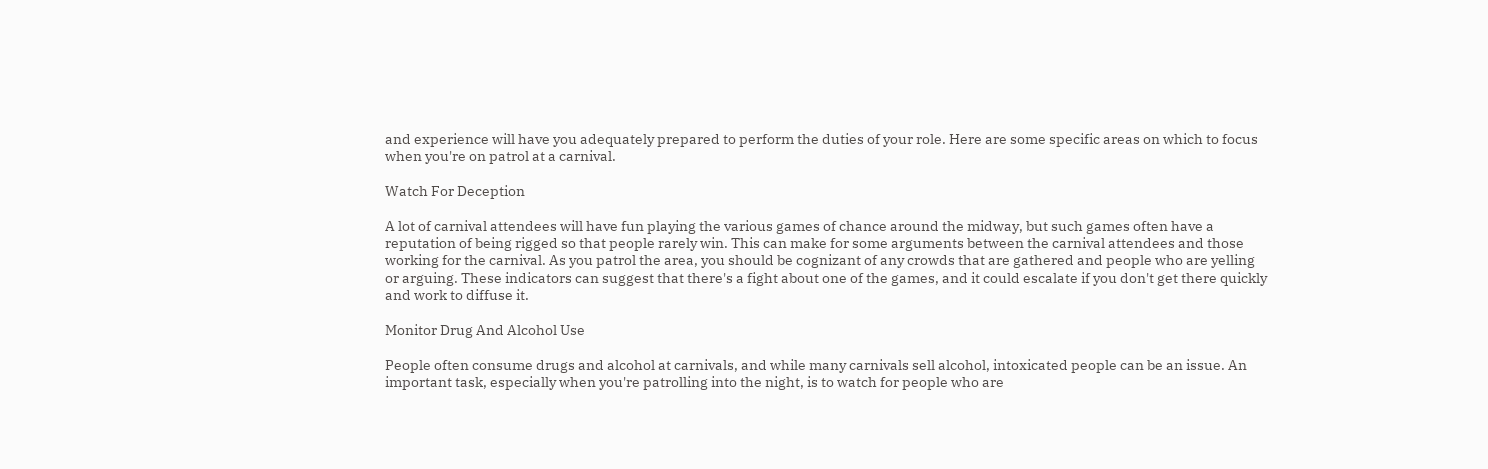and experience will have you adequately prepared to perform the duties of your role. Here are some specific areas on which to focus when you're on patrol at a carnival.

Watch For Deception

A lot of carnival attendees will have fun playing the various games of chance around the midway, but such games often have a reputation of being rigged so that people rarely win. This can make for some arguments between the carnival attendees and those working for the carnival. As you patrol the area, you should be cognizant of any crowds that are gathered and people who are yelling or arguing. These indicators can suggest that there's a fight about one of the games, and it could escalate if you don't get there quickly and work to diffuse it.

Monitor Drug And Alcohol Use

People often consume drugs and alcohol at carnivals, and while many carnivals sell alcohol, intoxicated people can be an issue. An important task, especially when you're patrolling into the night, is to watch for people who are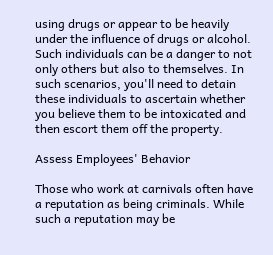using drugs or appear to be heavily under the influence of drugs or alcohol. Such individuals can be a danger to not only others but also to themselves. In such scenarios, you'll need to detain these individuals to ascertain whether you believe them to be intoxicated and then escort them off the property.

Assess Employees' Behavior

Those who work at carnivals often have a reputation as being criminals. While such a reputation may be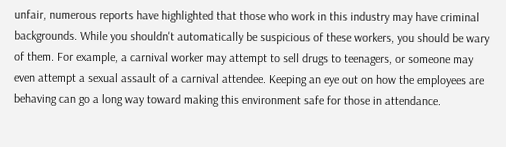unfair, numerous reports have highlighted that those who work in this industry may have criminal backgrounds. While you shouldn't automatically be suspicious of these workers, you should be wary of them. For example, a carnival worker may attempt to sell drugs to teenagers, or someone may even attempt a sexual assault of a carnival attendee. Keeping an eye out on how the employees are behaving can go a long way toward making this environment safe for those in attendance.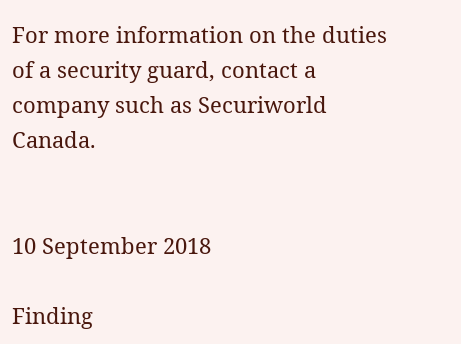For more information on the duties of a security guard, contact a company such as Securiworld Canada.


10 September 2018

Finding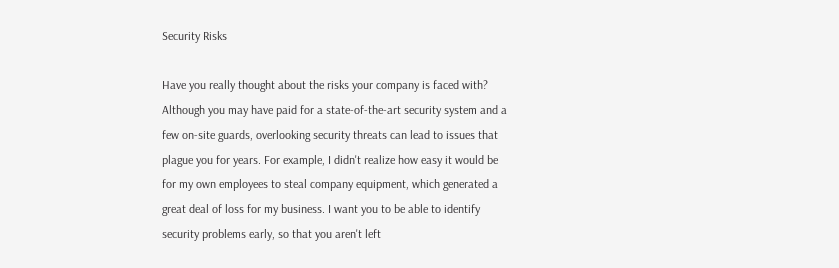Security Risks

Have you really thought about the risks your company is faced with? Although you may have paid for a state-of-the-art security system and a few on-site guards, overlooking security threats can lead to issues that plague you for years. For example, I didn't realize how easy it would be for my own employees to steal company equipment, which generated a great deal of loss for my business. I want you to be able to identify security problems early, so that you aren't left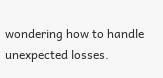wondering how to handle unexpected losses.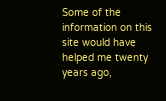Some of the information on this site would have helped me twenty years ago,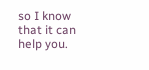so I know that it can help you.